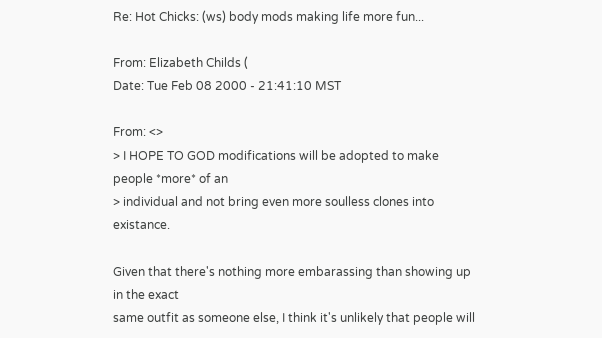Re: Hot Chicks: (ws) body mods making life more fun...

From: Elizabeth Childs (
Date: Tue Feb 08 2000 - 21:41:10 MST

From: <>
> I HOPE TO GOD modifications will be adopted to make people *more* of an
> individual and not bring even more soulless clones into existance.

Given that there's nothing more embarassing than showing up in the exact
same outfit as someone else, I think it's unlikely that people will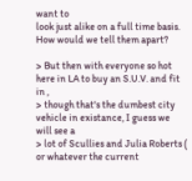want to
look just alike on a full time basis. How would we tell them apart?

> But then with everyone so hot here in LA to buy an S.U.V. and fit in ,
> though that's the dumbest city vehicle in existance, I guess we will see a
> lot of Scullies and Julia Roberts ( or whatever the current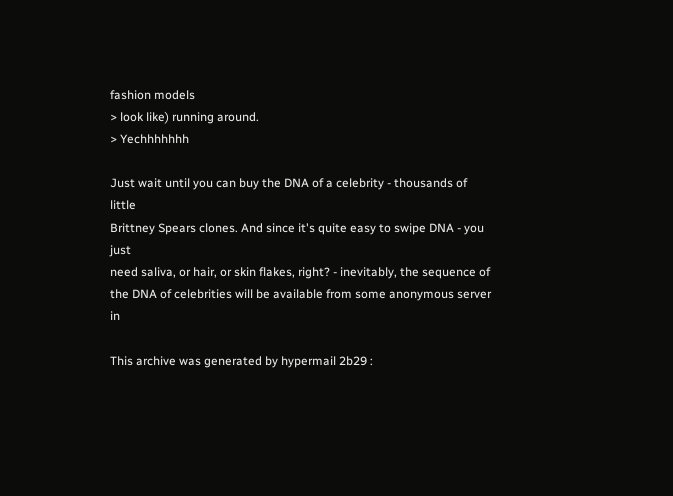fashion models
> look like) running around.
> Yechhhhhhh

Just wait until you can buy the DNA of a celebrity - thousands of little
Brittney Spears clones. And since it's quite easy to swipe DNA - you just
need saliva, or hair, or skin flakes, right? - inevitably, the sequence of
the DNA of celebrities will be available from some anonymous server in

This archive was generated by hypermail 2b29 :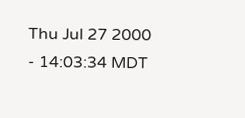Thu Jul 27 2000 - 14:03:34 MDT